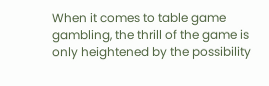When it comes to table game gambling, the thrill of the game is only heightened by the possibility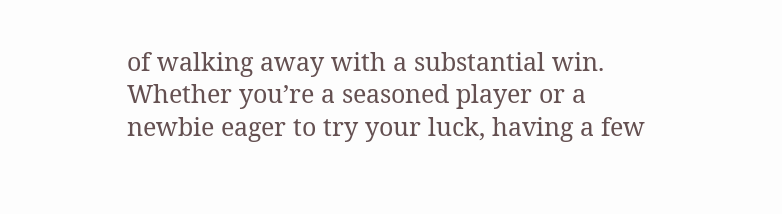of walking away with a substantial win. Whether you’re a seasoned player or a newbie eager to try your luck, having a few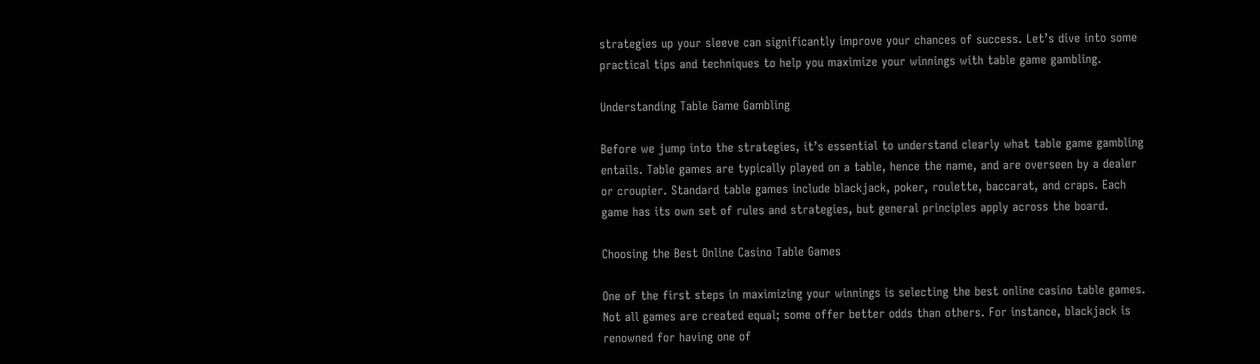strategies up your sleeve can significantly improve your chances of success. Let’s dive into some practical tips and techniques to help you maximize your winnings with table game gambling.

Understanding Table Game Gambling

Before we jump into the strategies, it’s essential to understand clearly what table game gambling entails. Table games are typically played on a table, hence the name, and are overseen by a dealer or croupier. Standard table games include blackjack, poker, roulette, baccarat, and craps. Each game has its own set of rules and strategies, but general principles apply across the board.

Choosing the Best Online Casino Table Games

One of the first steps in maximizing your winnings is selecting the best online casino table games. Not all games are created equal; some offer better odds than others. For instance, blackjack is renowned for having one of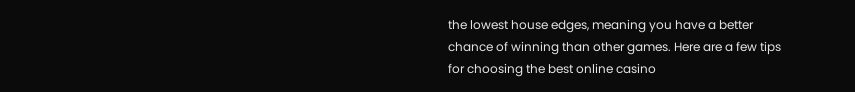the lowest house edges, meaning you have a better chance of winning than other games. Here are a few tips for choosing the best online casino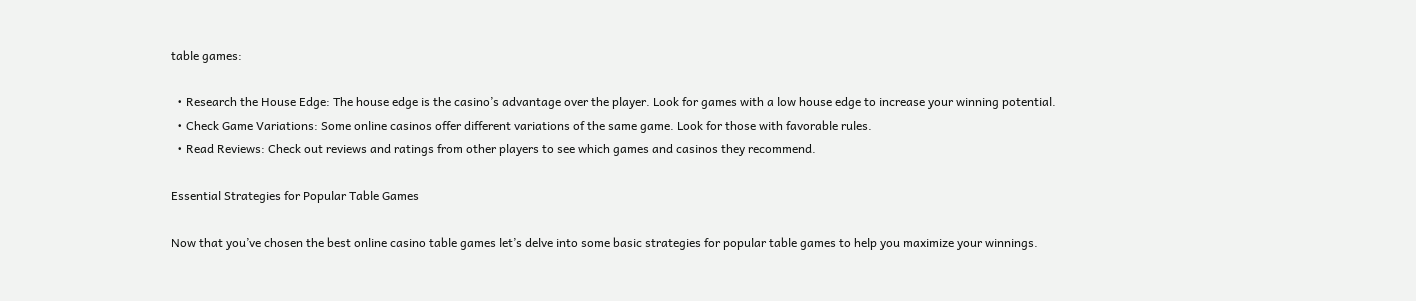table games:

  • Research the House Edge: The house edge is the casino’s advantage over the player. Look for games with a low house edge to increase your winning potential.
  • Check Game Variations: Some online casinos offer different variations of the same game. Look for those with favorable rules.
  • Read Reviews: Check out reviews and ratings from other players to see which games and casinos they recommend.

Essential Strategies for Popular Table Games

Now that you’ve chosen the best online casino table games let’s delve into some basic strategies for popular table games to help you maximize your winnings.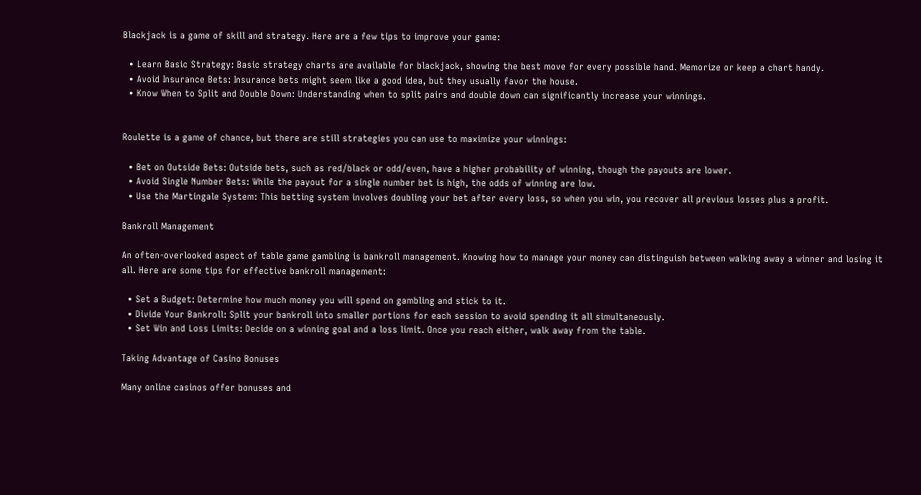Blackjack is a game of skill and strategy. Here are a few tips to improve your game:

  • Learn Basic Strategy: Basic strategy charts are available for blackjack, showing the best move for every possible hand. Memorize or keep a chart handy.
  • Avoid Insurance Bets: Insurance bets might seem like a good idea, but they usually favor the house.
  • Know When to Split and Double Down: Understanding when to split pairs and double down can significantly increase your winnings.


Roulette is a game of chance, but there are still strategies you can use to maximize your winnings:

  • Bet on Outside Bets: Outside bets, such as red/black or odd/even, have a higher probability of winning, though the payouts are lower.
  • Avoid Single Number Bets: While the payout for a single number bet is high, the odds of winning are low.
  • Use the Martingale System: This betting system involves doubling your bet after every loss, so when you win, you recover all previous losses plus a profit.

Bankroll Management

An often-overlooked aspect of table game gambling is bankroll management. Knowing how to manage your money can distinguish between walking away a winner and losing it all. Here are some tips for effective bankroll management:

  • Set a Budget: Determine how much money you will spend on gambling and stick to it.
  • Divide Your Bankroll: Split your bankroll into smaller portions for each session to avoid spending it all simultaneously.
  • Set Win and Loss Limits: Decide on a winning goal and a loss limit. Once you reach either, walk away from the table.

Taking Advantage of Casino Bonuses

Many online casinos offer bonuses and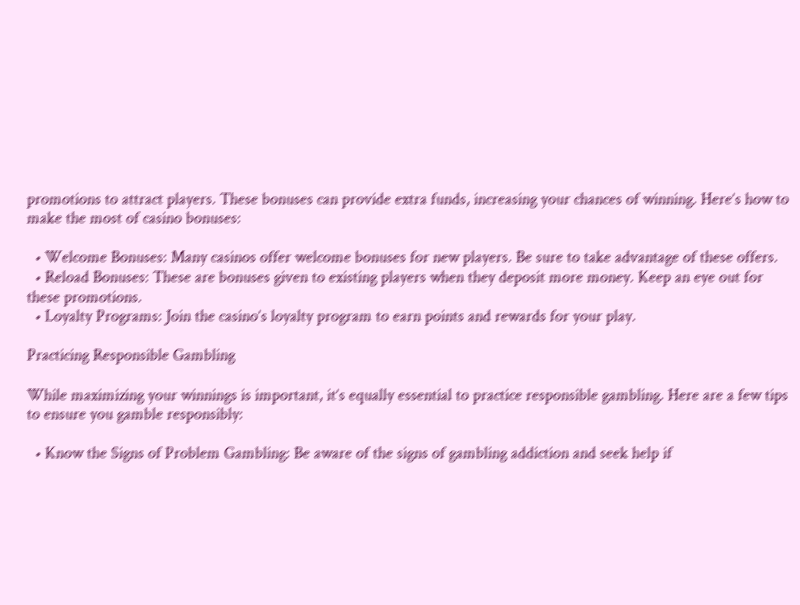promotions to attract players. These bonuses can provide extra funds, increasing your chances of winning. Here’s how to make the most of casino bonuses:

  • Welcome Bonuses: Many casinos offer welcome bonuses for new players. Be sure to take advantage of these offers.
  • Reload Bonuses: These are bonuses given to existing players when they deposit more money. Keep an eye out for these promotions.
  • Loyalty Programs: Join the casino’s loyalty program to earn points and rewards for your play.

Practicing Responsible Gambling

While maximizing your winnings is important, it’s equally essential to practice responsible gambling. Here are a few tips to ensure you gamble responsibly:

  • Know the Signs of Problem Gambling: Be aware of the signs of gambling addiction and seek help if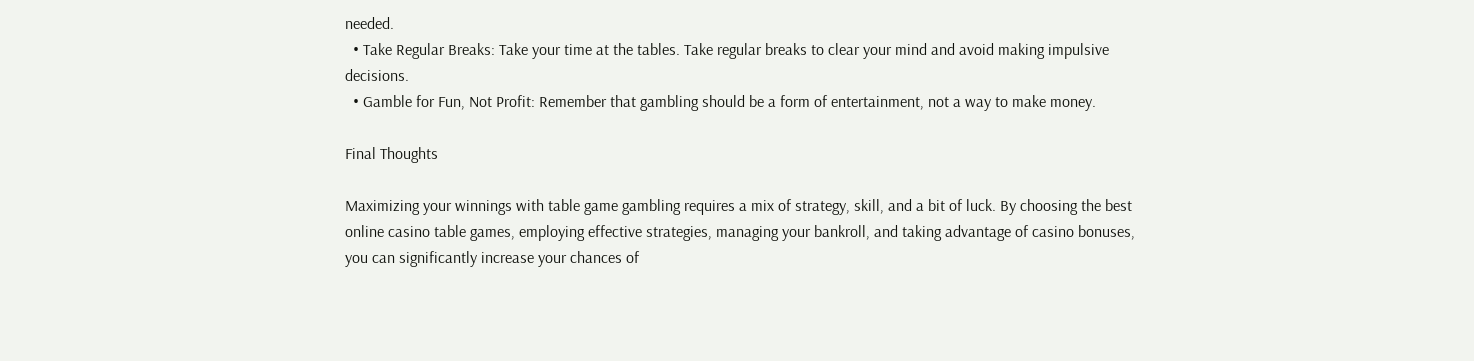needed.
  • Take Regular Breaks: Take your time at the tables. Take regular breaks to clear your mind and avoid making impulsive decisions.
  • Gamble for Fun, Not Profit: Remember that gambling should be a form of entertainment, not a way to make money.

Final Thoughts

Maximizing your winnings with table game gambling requires a mix of strategy, skill, and a bit of luck. By choosing the best online casino table games, employing effective strategies, managing your bankroll, and taking advantage of casino bonuses, you can significantly increase your chances of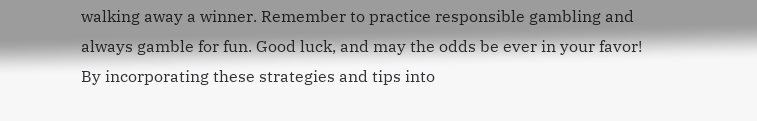walking away a winner. Remember to practice responsible gambling and always gamble for fun. Good luck, and may the odds be ever in your favor! By incorporating these strategies and tips into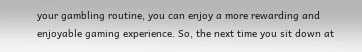your gambling routine, you can enjoy a more rewarding and enjoyable gaming experience. So, the next time you sit down at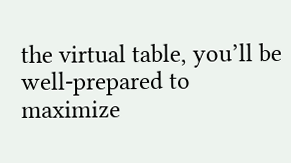the virtual table, you’ll be well-prepared to maximize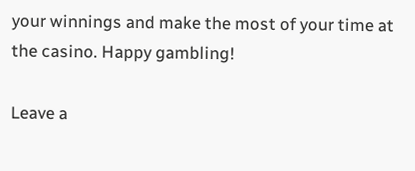your winnings and make the most of your time at the casino. Happy gambling!

Leave a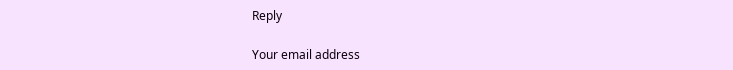Reply

Your email address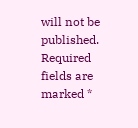will not be published. Required fields are marked *